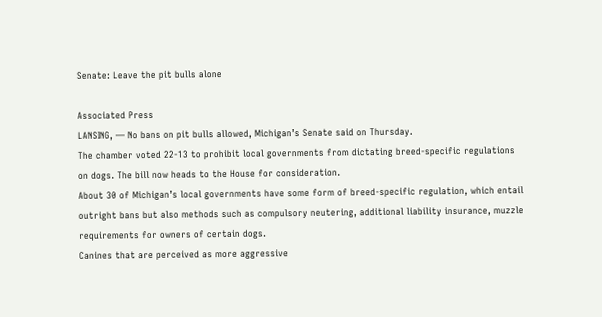Senate: Leave the pit bulls alone

Associated Press
LANSING, — No bans on pit bulls allowed, Michigan’s Senate said on Thursday.
The chamber voted 22-13 to prohibit local governments from dictating breed-specific regulations on dogs. The bill now heads to the House for consideration.
About 30 of Michigan’s local governments have some form of breed-specific regulation, which entail outright bans but also methods such as compulsory neutering, additional liability insurance, muzzle requirements for owners of certain dogs.
Canines that are perceived as more aggressive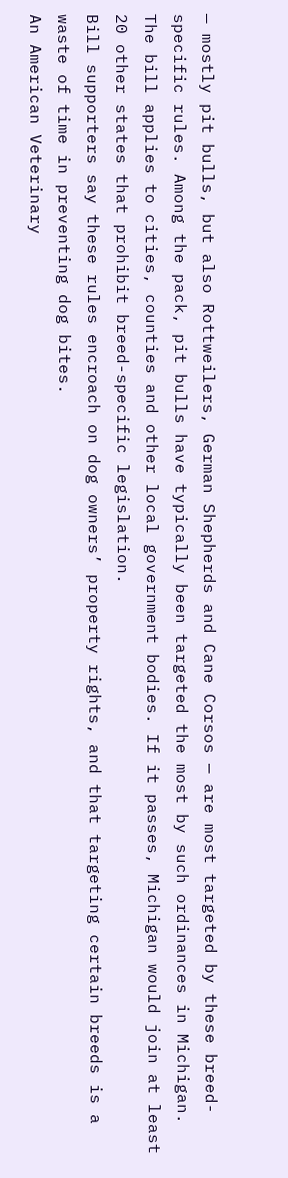— mostly pit bulls, but also Rottweilers, German Shepherds and Cane Corsos — are most targeted by these breed-specific rules. Among the pack, pit bulls have typically been targeted the most by such ordinances in Michigan.
The bill applies to cities, counties and other local government bodies. If it passes, Michigan would join at least 20 other states that prohibit breed-specific legislation.
Bill supporters say these rules encroach on dog owners’ property rights, and that targeting certain breeds is a waste of time in preventing dog bites.
An American Veterinary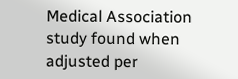Medical Association study found when adjusted per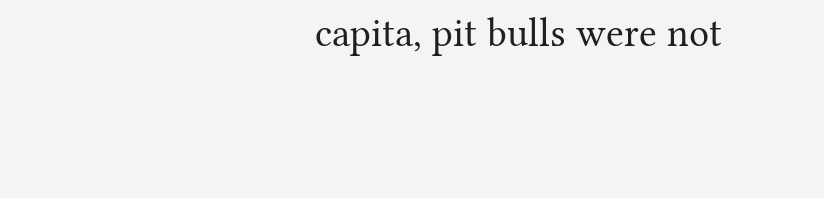capita, pit bulls were not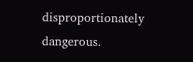disproportionately dangerous.